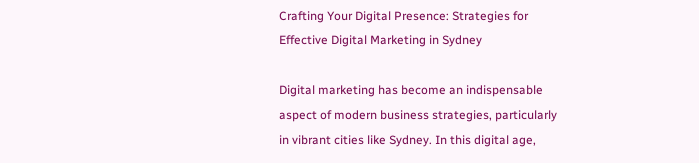Crafting Your Digital Presence: Strategies for Effective Digital Marketing in Sydney

Digital marketing has become an indispensable aspect of modern business strategies, particularly in vibrant cities like Sydney. In this digital age,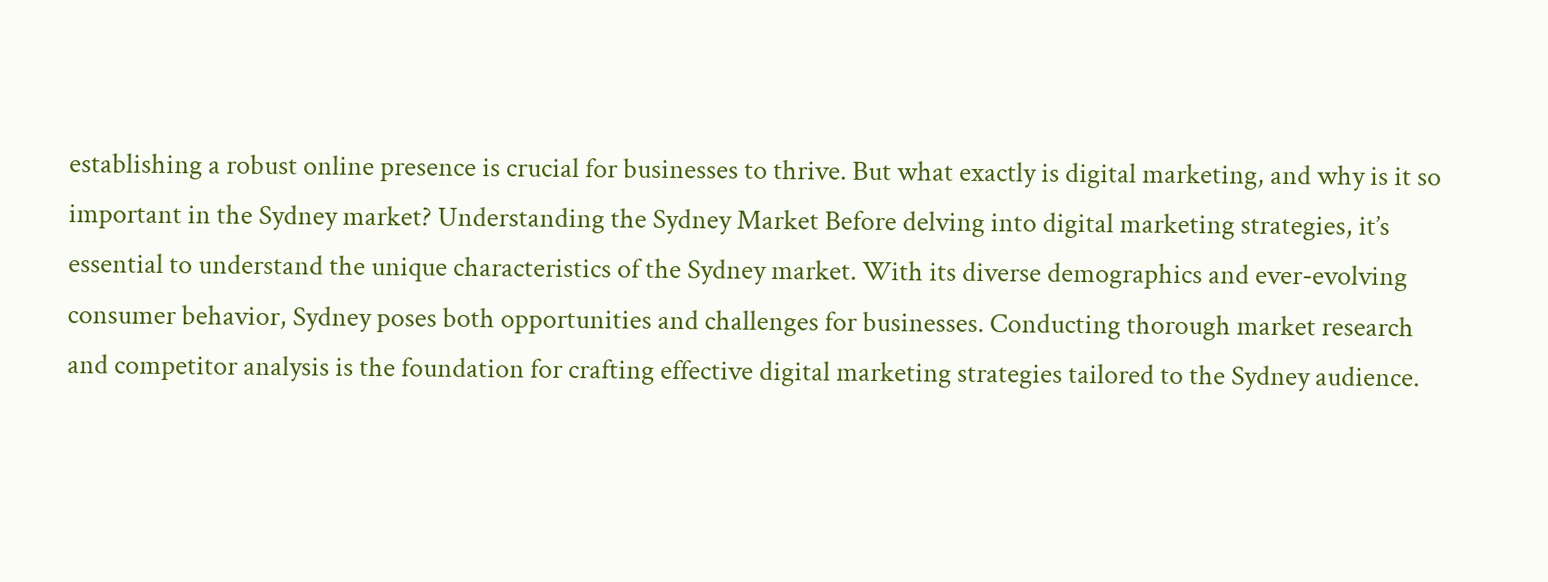establishing a robust online presence is crucial for businesses to thrive. But what exactly is digital marketing, and why is it so important in the Sydney market? Understanding the Sydney Market Before delving into digital marketing strategies, it’s essential to understand the unique characteristics of the Sydney market. With its diverse demographics and ever-evolving consumer behavior, Sydney poses both opportunities and challenges for businesses. Conducting thorough market research and competitor analysis is the foundation for crafting effective digital marketing strategies tailored to the Sydney audience.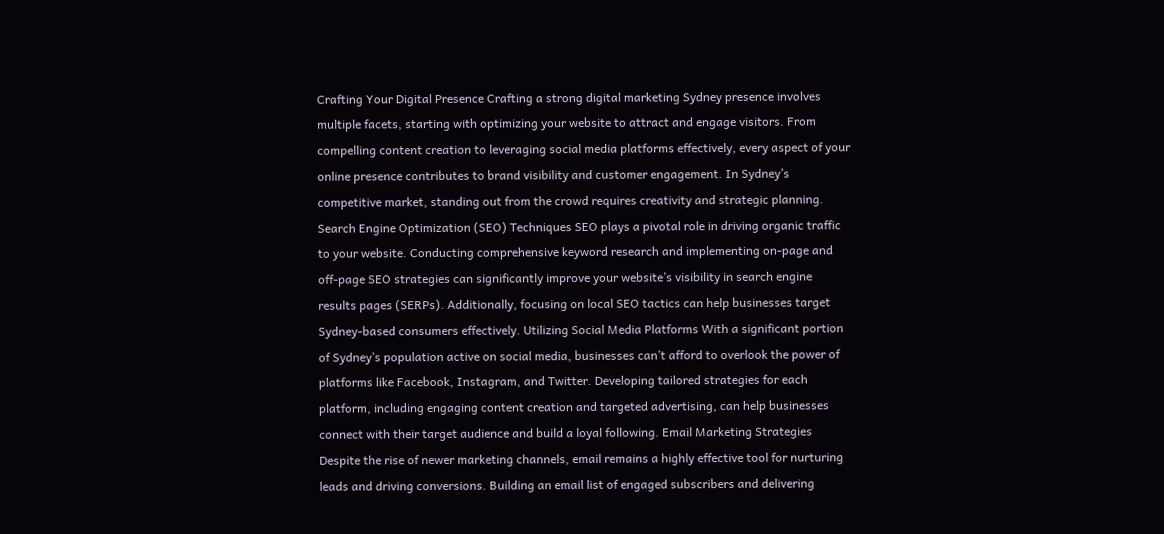Crafting Your Digital Presence Crafting a strong digital marketing Sydney presence involves multiple facets, starting with optimizing your website to attract and engage visitors. From compelling content creation to leveraging social media platforms effectively, every aspect of your online presence contributes to brand visibility and customer engagement. In Sydney’s competitive market, standing out from the crowd requires creativity and strategic planning. Search Engine Optimization (SEO) Techniques SEO plays a pivotal role in driving organic traffic to your website. Conducting comprehensive keyword research and implementing on-page and off-page SEO strategies can significantly improve your website’s visibility in search engine results pages (SERPs). Additionally, focusing on local SEO tactics can help businesses target Sydney-based consumers effectively. Utilizing Social Media Platforms With a significant portion of Sydney’s population active on social media, businesses can’t afford to overlook the power of platforms like Facebook, Instagram, and Twitter. Developing tailored strategies for each platform, including engaging content creation and targeted advertising, can help businesses connect with their target audience and build a loyal following. Email Marketing Strategies Despite the rise of newer marketing channels, email remains a highly effective tool for nurturing leads and driving conversions. Building an email list of engaged subscribers and delivering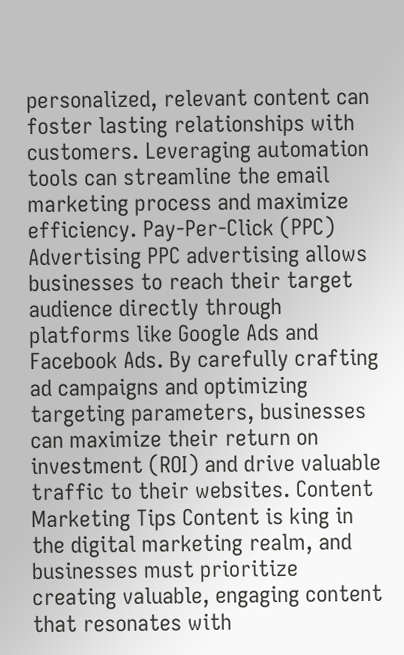personalized, relevant content can foster lasting relationships with customers. Leveraging automation tools can streamline the email marketing process and maximize efficiency. Pay-Per-Click (PPC) Advertising PPC advertising allows businesses to reach their target audience directly through platforms like Google Ads and Facebook Ads. By carefully crafting ad campaigns and optimizing targeting parameters, businesses can maximize their return on investment (ROI) and drive valuable traffic to their websites. Content Marketing Tips Content is king in the digital marketing realm, and businesses must prioritize creating valuable, engaging content that resonates with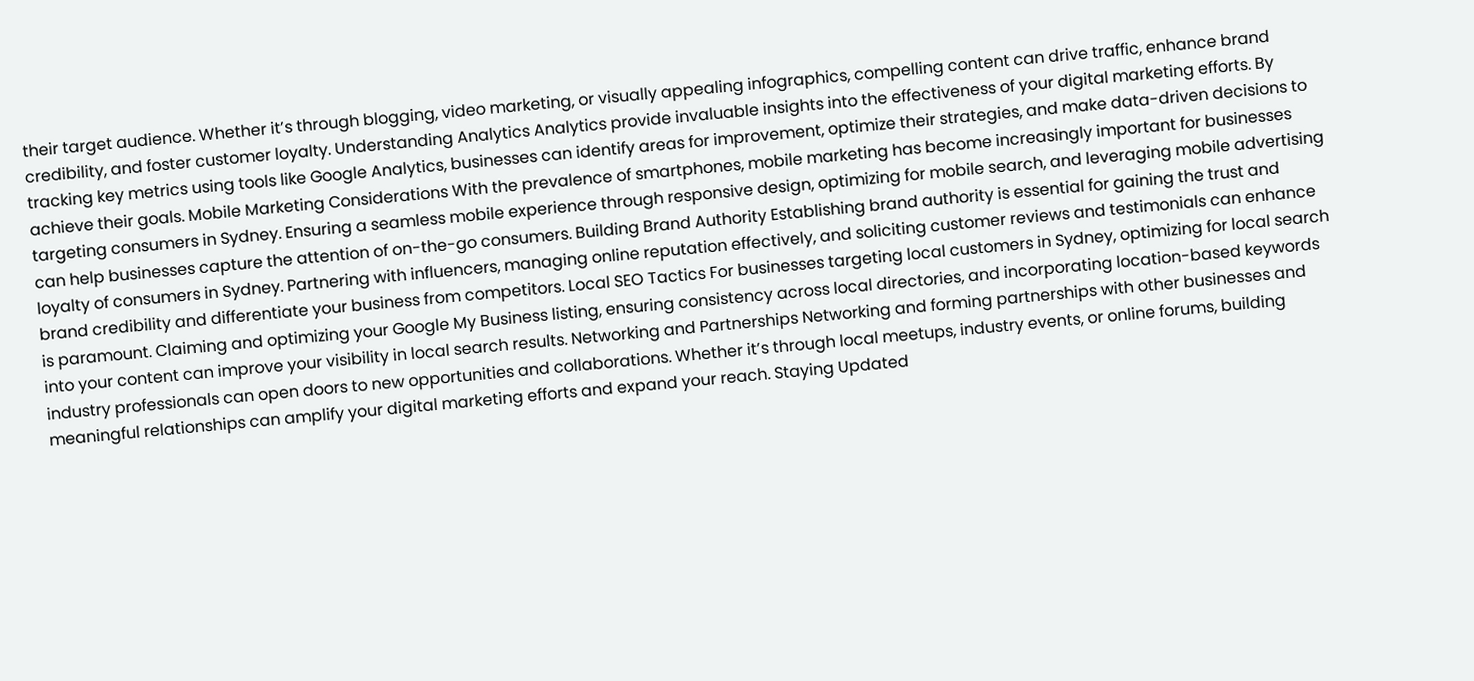their target audience. Whether it’s through blogging, video marketing, or visually appealing infographics, compelling content can drive traffic, enhance brand credibility, and foster customer loyalty. Understanding Analytics Analytics provide invaluable insights into the effectiveness of your digital marketing efforts. By tracking key metrics using tools like Google Analytics, businesses can identify areas for improvement, optimize their strategies, and make data-driven decisions to achieve their goals. Mobile Marketing Considerations With the prevalence of smartphones, mobile marketing has become increasingly important for businesses targeting consumers in Sydney. Ensuring a seamless mobile experience through responsive design, optimizing for mobile search, and leveraging mobile advertising can help businesses capture the attention of on-the-go consumers. Building Brand Authority Establishing brand authority is essential for gaining the trust and loyalty of consumers in Sydney. Partnering with influencers, managing online reputation effectively, and soliciting customer reviews and testimonials can enhance brand credibility and differentiate your business from competitors. Local SEO Tactics For businesses targeting local customers in Sydney, optimizing for local search is paramount. Claiming and optimizing your Google My Business listing, ensuring consistency across local directories, and incorporating location-based keywords into your content can improve your visibility in local search results. Networking and Partnerships Networking and forming partnerships with other businesses and industry professionals can open doors to new opportunities and collaborations. Whether it’s through local meetups, industry events, or online forums, building meaningful relationships can amplify your digital marketing efforts and expand your reach. Staying Updated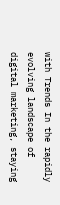with Trends In the rapidly evolving landscape of digital marketing, staying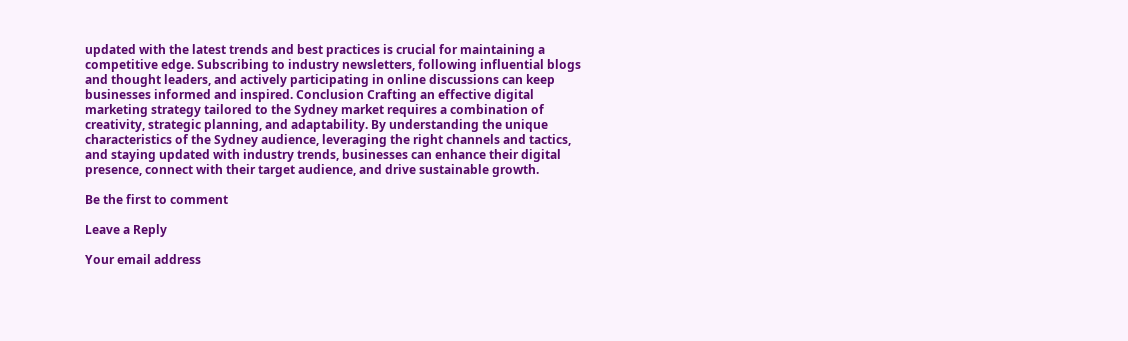updated with the latest trends and best practices is crucial for maintaining a competitive edge. Subscribing to industry newsletters, following influential blogs and thought leaders, and actively participating in online discussions can keep businesses informed and inspired. Conclusion Crafting an effective digital marketing strategy tailored to the Sydney market requires a combination of creativity, strategic planning, and adaptability. By understanding the unique characteristics of the Sydney audience, leveraging the right channels and tactics, and staying updated with industry trends, businesses can enhance their digital presence, connect with their target audience, and drive sustainable growth.

Be the first to comment

Leave a Reply

Your email address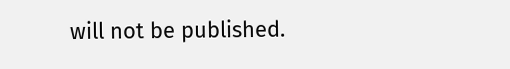will not be published.